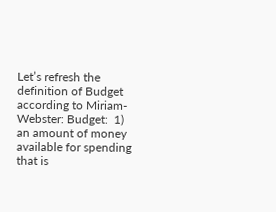Let’s refresh the definition of Budget according to Miriam-Webster: Budget:  1)  an amount of money available for spending that is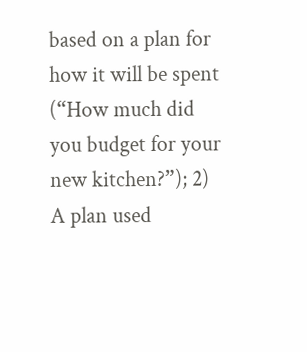based on a plan for how it will be spent  (“How much did you budget for your new kitchen?”); 2) A plan used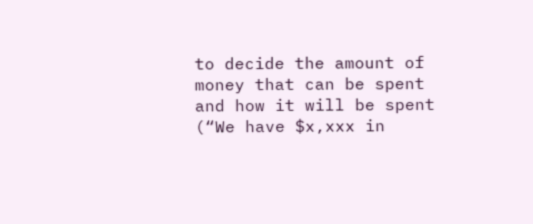to decide the amount of money that can be spent and how it will be spent (“We have $x,xxx in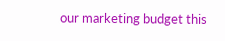our marketing budget this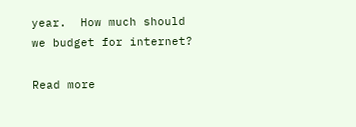year.  How much should we budget for internet?

Read more